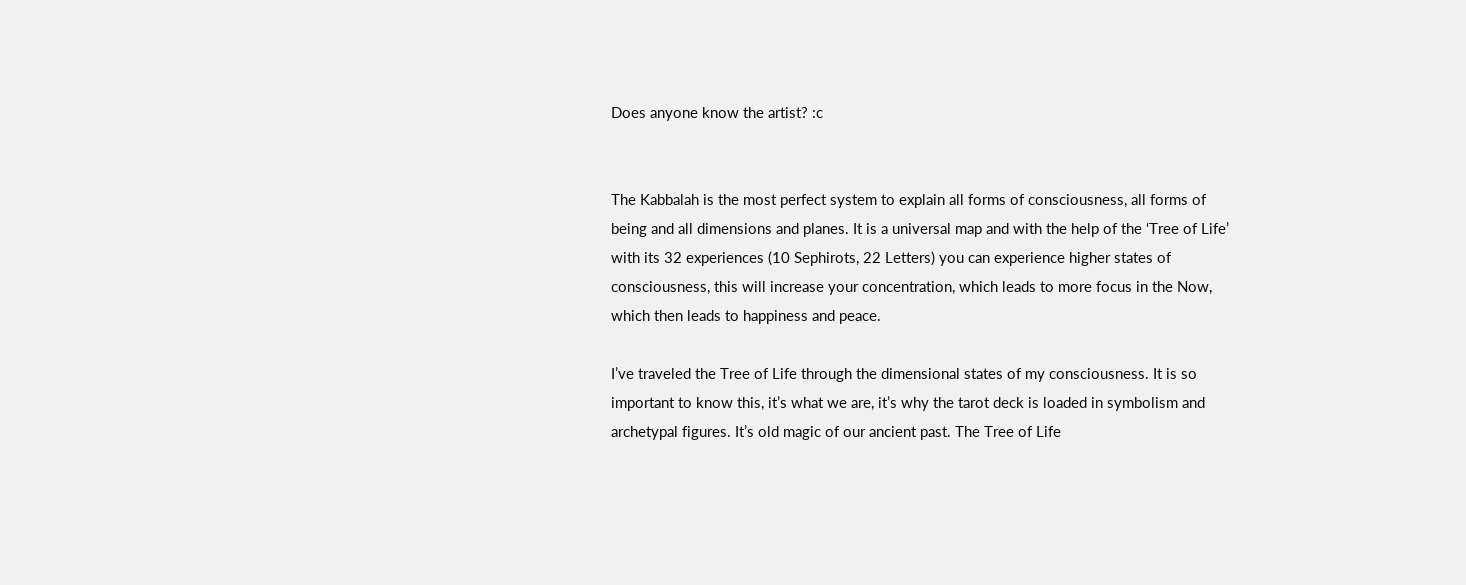Does anyone know the artist? :c


The Kabbalah is the most perfect system to explain all forms of consciousness, all forms of being and all dimensions and planes. It is a universal map and with the help of the ‘Tree of Life’ with its 32 experiences (10 Sephirots, 22 Letters) you can experience higher states of consciousness, this will increase your concentration, which leads to more focus in the Now, which then leads to happiness and peace.

I’ve traveled the Tree of Life through the dimensional states of my consciousness. It is so important to know this, it’s what we are, it’s why the tarot deck is loaded in symbolism and archetypal figures. It’s old magic of our ancient past. The Tree of Life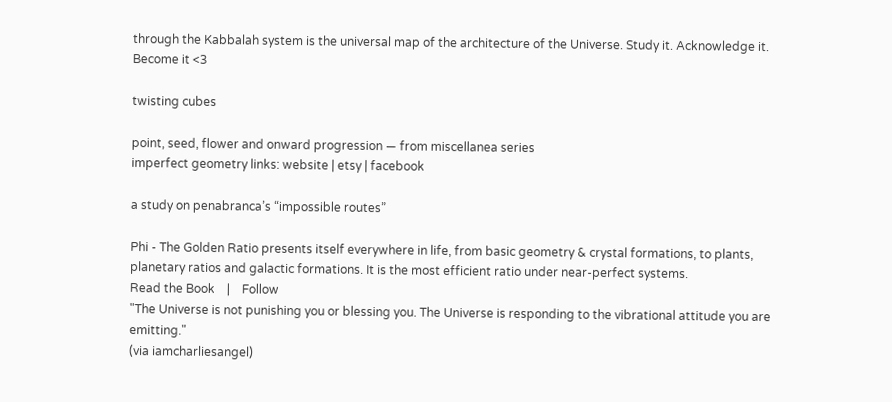through the Kabbalah system is the universal map of the architecture of the Universe. Study it. Acknowledge it. Become it <3

twisting cubes

point, seed, flower and onward progression — from miscellanea series
imperfect geometry links: website | etsy | facebook

a study on penabranca’s “impossible routes”

Phi - The Golden Ratio presents itself everywhere in life, from basic geometry & crystal formations, to plants, planetary ratios and galactic formations. It is the most efficient ratio under near-perfect systems.
Read the Book    |    Follow
"The Universe is not punishing you or blessing you. The Universe is responding to the vibrational attitude you are emitting."
(via iamcharliesangel)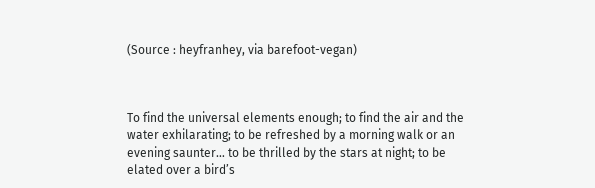(Source : heyfranhey, via barefoot-vegan)



To find the universal elements enough; to find the air and the water exhilarating; to be refreshed by a morning walk or an evening saunter… to be thrilled by the stars at night; to be elated over a bird’s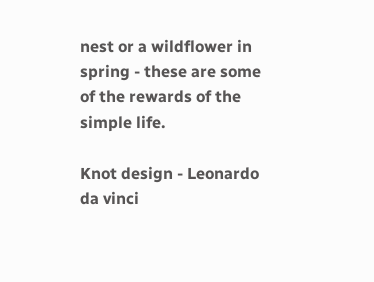nest or a wildflower in spring - these are some of the rewards of the simple life.

Knot design - Leonardo da vinci